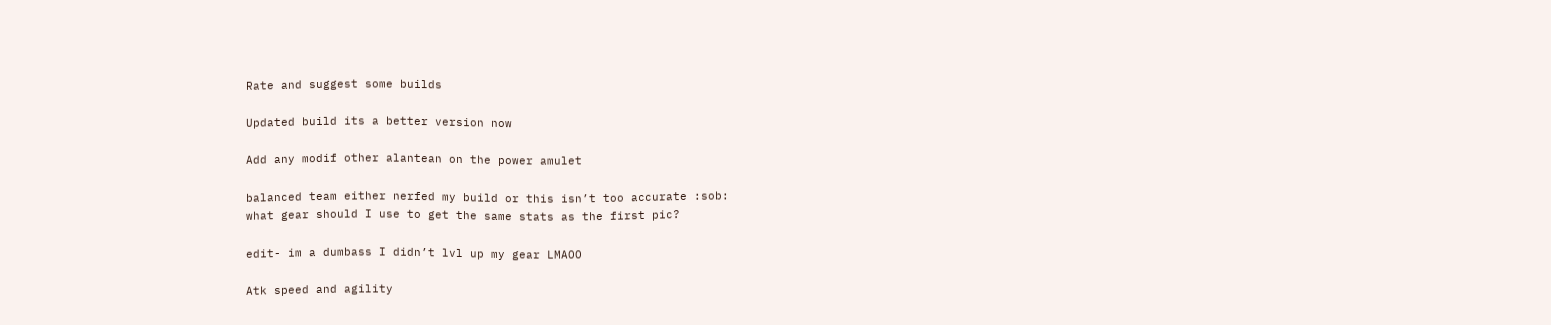Rate and suggest some builds

Updated build its a better version now

Add any modif other alantean on the power amulet

balanced team either nerfed my build or this isn’t too accurate :sob:
what gear should I use to get the same stats as the first pic?

edit- im a dumbass I didn’t lvl up my gear LMAOO

Atk speed and agility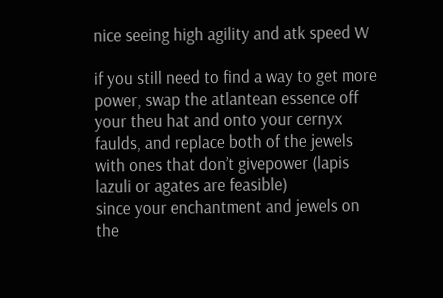nice seeing high agility and atk speed W

if you still need to find a way to get more power, swap the atlantean essence off your theu hat and onto your cernyx faulds, and replace both of the jewels with ones that don’t givepower (lapis lazuli or agates are feasible)
since your enchantment and jewels on the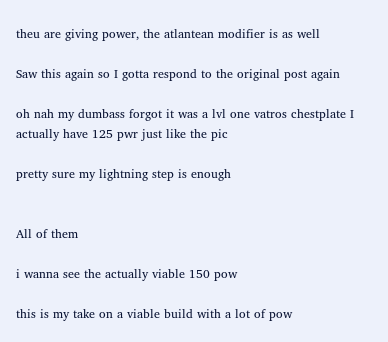theu are giving power, the atlantean modifier is as well

Saw this again so I gotta respond to the original post again

oh nah my dumbass forgot it was a lvl one vatros chestplate I actually have 125 pwr just like the pic

pretty sure my lightning step is enough


All of them

i wanna see the actually viable 150 pow

this is my take on a viable build with a lot of pow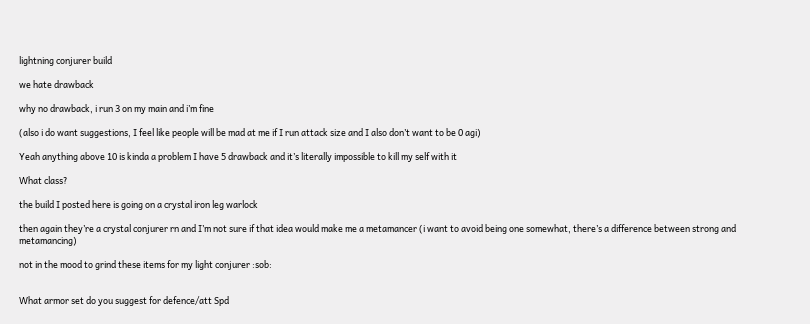lightning conjurer build

we hate drawback

why no drawback, i run 3 on my main and i’m fine

(also i do want suggestions, I feel like people will be mad at me if I run attack size and I also don’t want to be 0 agi)

Yeah anything above 10 is kinda a problem I have 5 drawback and it’s literally impossible to kill my self with it

What class?

the build I posted here is going on a crystal iron leg warlock

then again they’re a crystal conjurer rn and I’m not sure if that idea would make me a metamancer (i want to avoid being one somewhat, there’s a difference between strong and metamancing)

not in the mood to grind these items for my light conjurer :sob:


What armor set do you suggest for defence/att Spd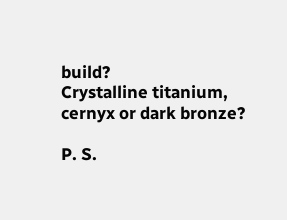build?
Crystalline titanium, cernyx or dark bronze?

P. S.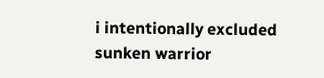i intentionally excluded sunken warrior